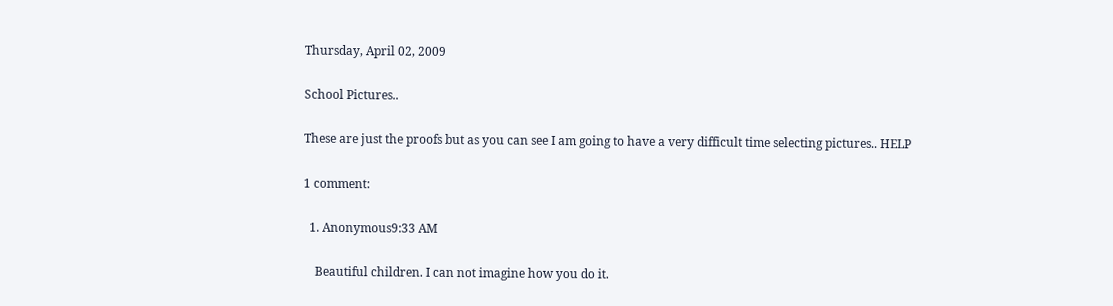Thursday, April 02, 2009

School Pictures..

These are just the proofs but as you can see I am going to have a very difficult time selecting pictures.. HELP

1 comment:

  1. Anonymous9:33 AM

    Beautiful children. I can not imagine how you do it.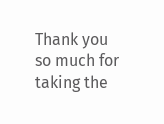Thank you so much for taking the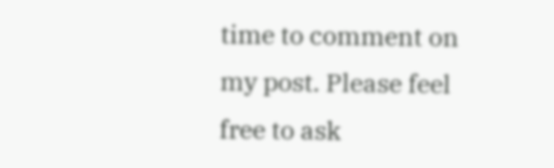time to comment on my post. Please feel free to ask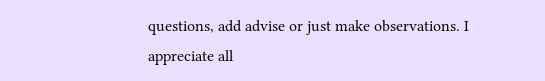questions, add advise or just make observations. I appreciate all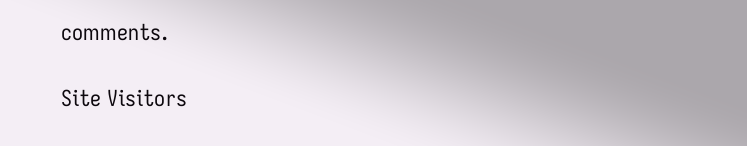comments.

Site Visitors